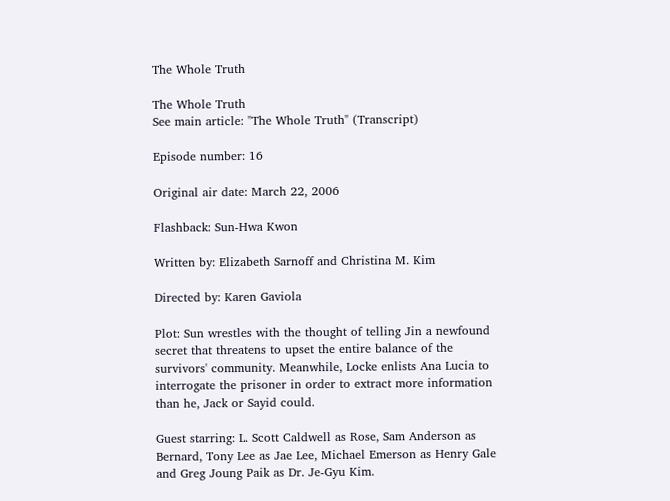The Whole Truth

The Whole Truth
See main article: "The Whole Truth" (Transcript)

Episode number: 16

Original air date: March 22, 2006

Flashback: Sun-Hwa Kwon

Written by: Elizabeth Sarnoff and Christina M. Kim

Directed by: Karen Gaviola

Plot: Sun wrestles with the thought of telling Jin a newfound secret that threatens to upset the entire balance of the survivors' community. Meanwhile, Locke enlists Ana Lucia to interrogate the prisoner in order to extract more information than he, Jack or Sayid could.

Guest starring: L. Scott Caldwell as Rose, Sam Anderson as Bernard, Tony Lee as Jae Lee, Michael Emerson as Henry Gale and Greg Joung Paik as Dr. Je-Gyu Kim.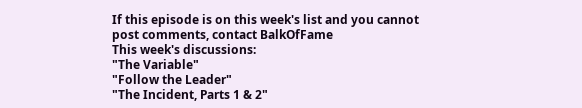If this episode is on this week's list and you cannot post comments, contact BalkOfFame
This week's discussions:
"The Variable"
"Follow the Leader"
"The Incident, Parts 1 & 2"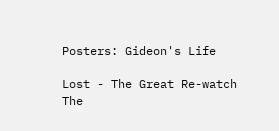Posters: Gideon's Life

Lost - The Great Re-watch
The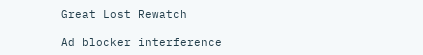Great Lost Rewatch

Ad blocker interference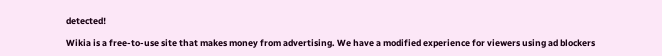detected!

Wikia is a free-to-use site that makes money from advertising. We have a modified experience for viewers using ad blockers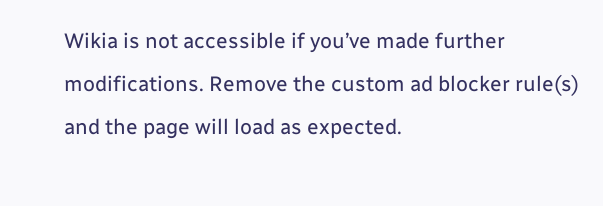Wikia is not accessible if you’ve made further modifications. Remove the custom ad blocker rule(s) and the page will load as expected.